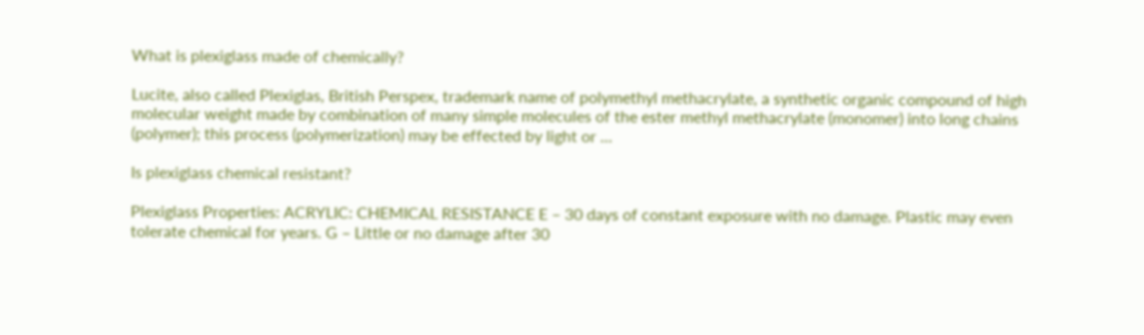What is plexiglass made of chemically?

Lucite, also called Plexiglas, British Perspex, trademark name of polymethyl methacrylate, a synthetic organic compound of high molecular weight made by combination of many simple molecules of the ester methyl methacrylate (monomer) into long chains (polymer); this process (polymerization) may be effected by light or …

Is plexiglass chemical resistant?

Plexiglass Properties: ACRYLIC: CHEMICAL RESISTANCE E – 30 days of constant exposure with no damage. Plastic may even tolerate chemical for years. G – Little or no damage after 30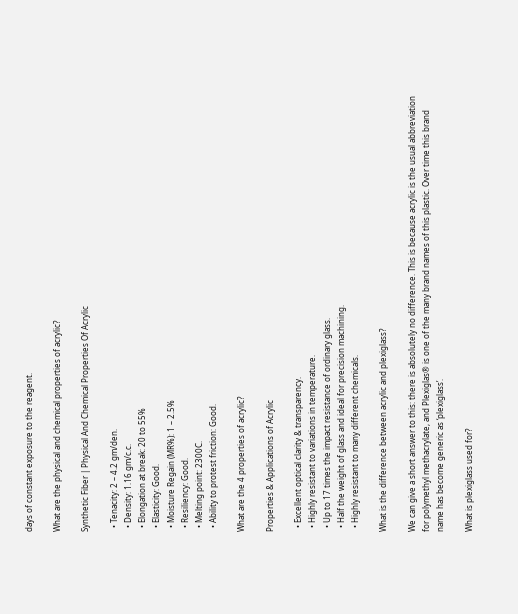days of constant exposure to the reagent.

What are the physical and chemical properties of acrylic?

Synthetic Fiber | Physical And Chemical Properties Of Acrylic

  • Tenacity: 2 – 4.2 gm/den.
  • Density: 1.16 gm/c.c.
  • Elongation at break: 20 to 55%
  • Elasticity: Good.
  • Moisture Regain (MR%): 1 – 2.5%
  • Resiliency: Good.
  • Melting point: 2300C.
  • Ability to protest friction: Good.

What are the 4 properties of acrylic?

Properties & Applications of Acrylic

  • Excellent optical clarity & transparency.
  • Highly resistant to variations in temperature.
  • Up to 17 times the impact resistance of ordinary glass.
  • Half the weight of glass and ideal for precision machining.
  • Highly resistant to many different chemicals.

What is the difference between acrylic and plexiglass?

We can give a short answer to this: there is absolutely no difference. This is because acrylic is the usual abbreviation for polymethyl methacrylate, and Plexiglas® is one of the many brand names of this plastic. Over time this brand name has become generic as ‘plexiglass’.

What is plexiglass used for?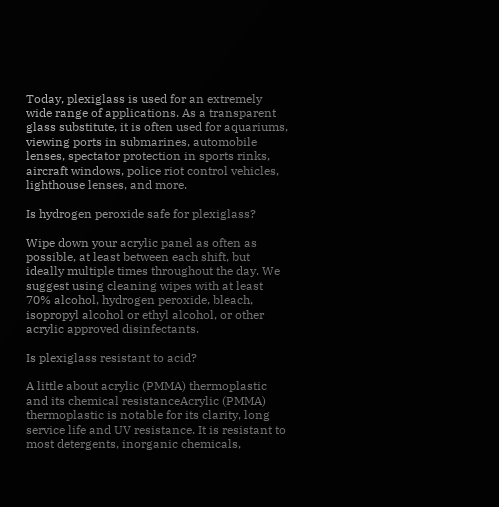Today, plexiglass is used for an extremely wide range of applications. As a transparent glass substitute, it is often used for aquariums, viewing ports in submarines, automobile lenses, spectator protection in sports rinks, aircraft windows, police riot control vehicles, lighthouse lenses, and more.

Is hydrogen peroxide safe for plexiglass?

Wipe down your acrylic panel as often as possible, at least between each shift, but ideally multiple times throughout the day. We suggest using cleaning wipes with at least 70% alcohol, hydrogen peroxide, bleach, isopropyl alcohol or ethyl alcohol, or other acrylic approved disinfectants.

Is plexiglass resistant to acid?

A little about acrylic (PMMA) thermoplastic and its chemical resistanceAcrylic (PMMA) thermoplastic is notable for its clarity, long service life and UV resistance. It is resistant to most detergents, inorganic chemicals,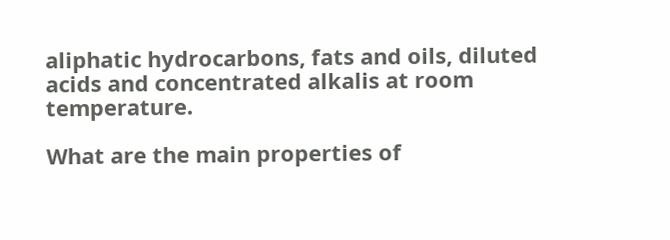aliphatic hydrocarbons, fats and oils, diluted acids and concentrated alkalis at room temperature.

What are the main properties of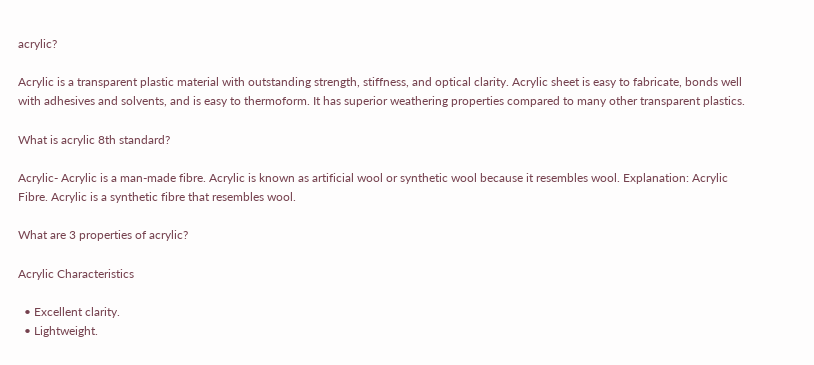acrylic?

Acrylic is a transparent plastic material with outstanding strength, stiffness, and optical clarity. Acrylic sheet is easy to fabricate, bonds well with adhesives and solvents, and is easy to thermoform. It has superior weathering properties compared to many other transparent plastics.

What is acrylic 8th standard?

Acrylic- Acrylic is a man-made fibre. Acrylic is known as artificial wool or synthetic wool because it resembles wool. Explanation: Acrylic Fibre. Acrylic is a synthetic fibre that resembles wool.

What are 3 properties of acrylic?

Acrylic Characteristics

  • Excellent clarity.
  • Lightweight.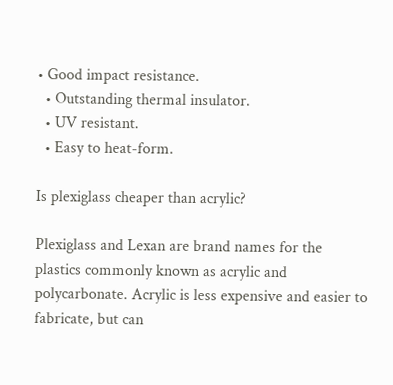• Good impact resistance.
  • Outstanding thermal insulator.
  • UV resistant.
  • Easy to heat-form.

Is plexiglass cheaper than acrylic?

Plexiglass and Lexan are brand names for the plastics commonly known as acrylic and polycarbonate. Acrylic is less expensive and easier to fabricate, but can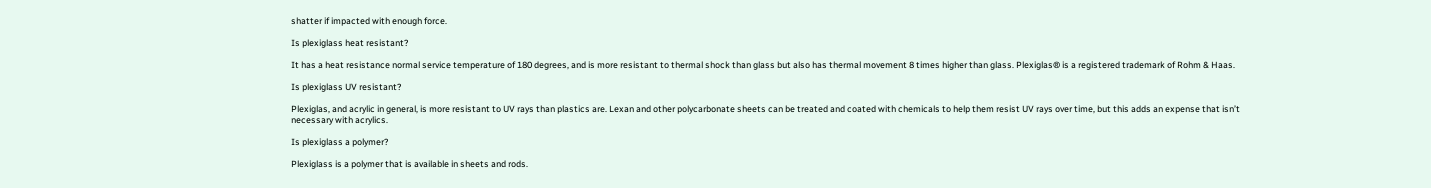shatter if impacted with enough force.

Is plexiglass heat resistant?

It has a heat resistance normal service temperature of 180 degrees, and is more resistant to thermal shock than glass but also has thermal movement 8 times higher than glass. Plexiglas® is a registered trademark of Rohm & Haas.

Is plexiglass UV resistant?

Plexiglas, and acrylic in general, is more resistant to UV rays than plastics are. Lexan and other polycarbonate sheets can be treated and coated with chemicals to help them resist UV rays over time, but this adds an expense that isn’t necessary with acrylics.

Is plexiglass a polymer?

Plexiglass is a polymer that is available in sheets and rods.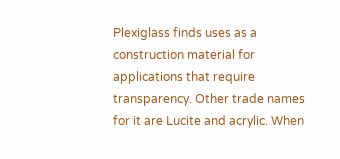Plexiglass finds uses as a construction material for applications that require transparency. Other trade names for it are Lucite and acrylic. When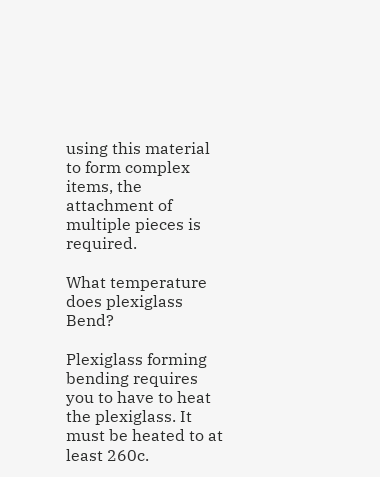using this material to form complex items, the attachment of multiple pieces is required.

What temperature does plexiglass Bend?

Plexiglass forming bending requires you to have to heat the plexiglass. It must be heated to at least 260c.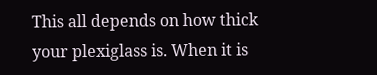This all depends on how thick your plexiglass is. When it is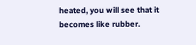heated, you will see that it becomes like rubber.